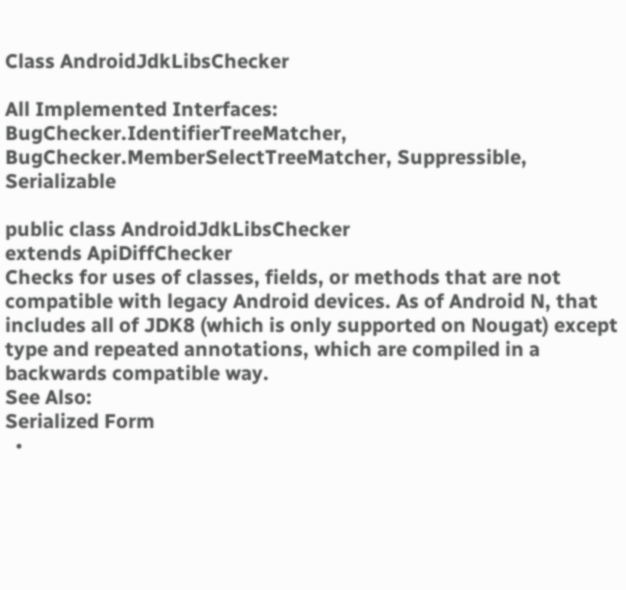Class AndroidJdkLibsChecker

All Implemented Interfaces:
BugChecker.IdentifierTreeMatcher, BugChecker.MemberSelectTreeMatcher, Suppressible, Serializable

public class AndroidJdkLibsChecker
extends ApiDiffChecker
Checks for uses of classes, fields, or methods that are not compatible with legacy Android devices. As of Android N, that includes all of JDK8 (which is only supported on Nougat) except type and repeated annotations, which are compiled in a backwards compatible way.
See Also:
Serialized Form
  •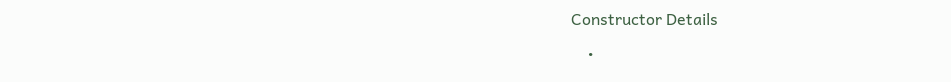Constructor Details

    •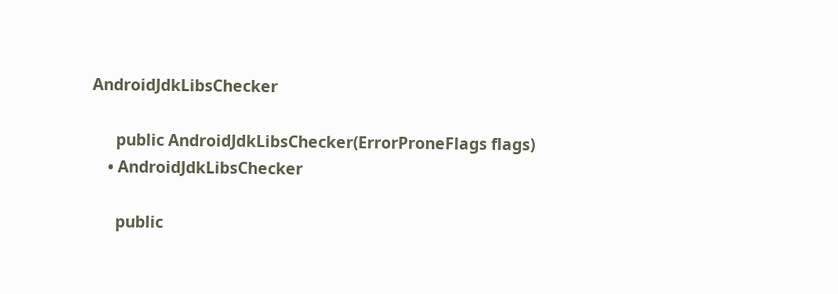AndroidJdkLibsChecker

      public AndroidJdkLibsChecker(ErrorProneFlags flags)
    • AndroidJdkLibsChecker

      public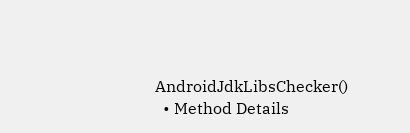AndroidJdkLibsChecker()
  • Method Details